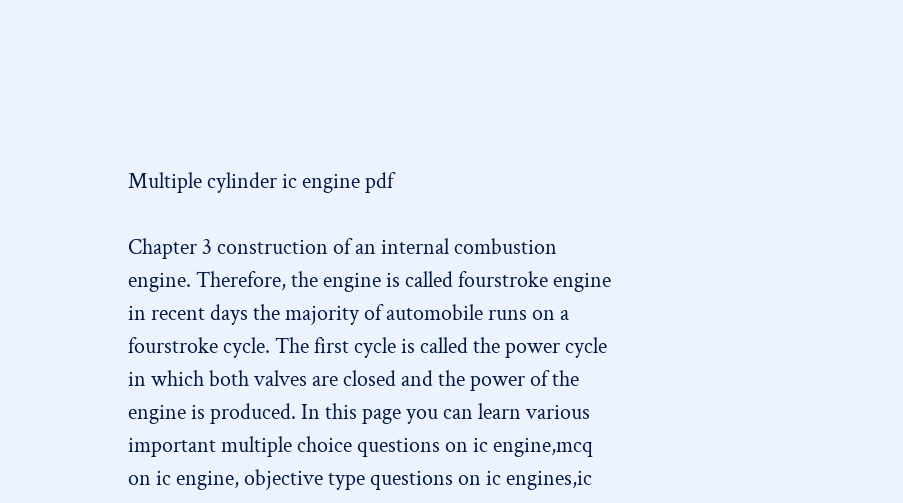Multiple cylinder ic engine pdf

Chapter 3 construction of an internal combustion engine. Therefore, the engine is called fourstroke engine in recent days the majority of automobile runs on a fourstroke cycle. The first cycle is called the power cycle in which both valves are closed and the power of the engine is produced. In this page you can learn various important multiple choice questions on ic engine,mcq on ic engine, objective type questions on ic engines,ic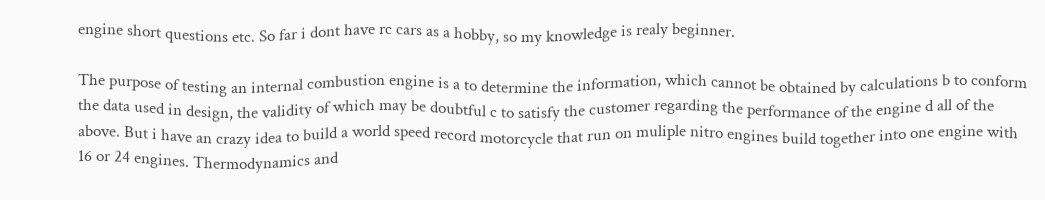engine short questions etc. So far i dont have rc cars as a hobby, so my knowledge is realy beginner.

The purpose of testing an internal combustion engine is a to determine the information, which cannot be obtained by calculations b to conform the data used in design, the validity of which may be doubtful c to satisfy the customer regarding the performance of the engine d all of the above. But i have an crazy idea to build a world speed record motorcycle that run on muliple nitro engines build together into one engine with 16 or 24 engines. Thermodynamics and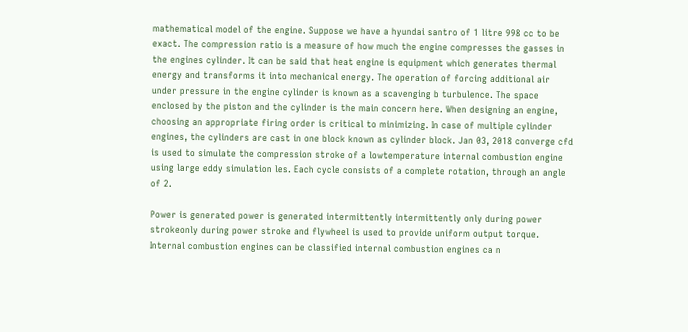mathematical model of the engine. Suppose we have a hyundai santro of 1 litre 998 cc to be exact. The compression ratio is a measure of how much the engine compresses the gasses in the engines cylinder. It can be said that heat engine is equipment which generates thermal energy and transforms it into mechanical energy. The operation of forcing additional air under pressure in the engine cylinder is known as a scavenging b turbulence. The space enclosed by the piston and the cylinder is the main concern here. When designing an engine, choosing an appropriate firing order is critical to minimizing. In case of multiple cylinder engines, the cylinders are cast in one block known as cylinder block. Jan 03, 2018 converge cfd is used to simulate the compression stroke of a lowtemperature internal combustion engine using large eddy simulation les. Each cycle consists of a complete rotation, through an angle of 2.

Power is generated power is generated intermittently intermittently only during power strokeonly during power stroke and flywheel is used to provide uniform output torque. Internal combustion engines can be classified internal combustion engines ca n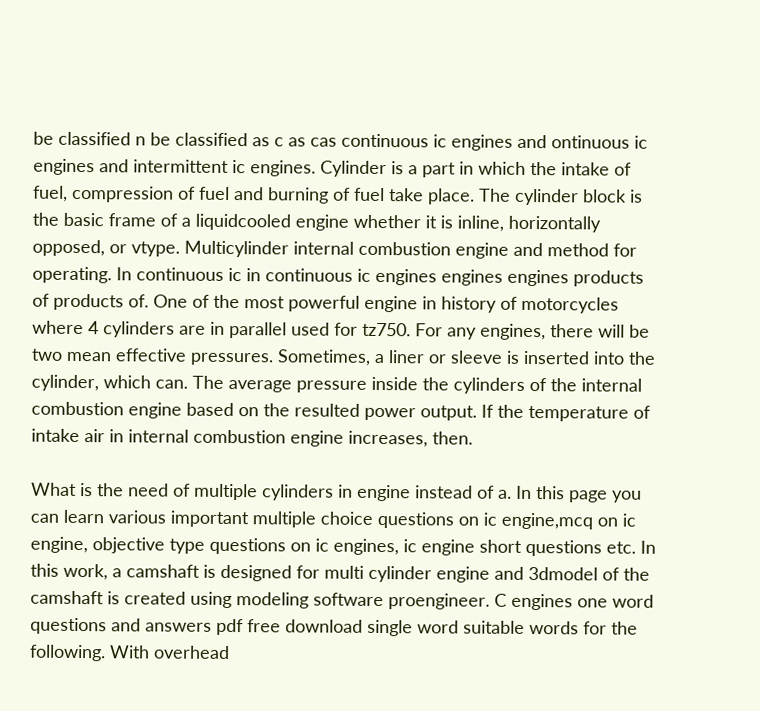be classified n be classified as c as cas continuous ic engines and ontinuous ic engines and intermittent ic engines. Cylinder is a part in which the intake of fuel, compression of fuel and burning of fuel take place. The cylinder block is the basic frame of a liquidcooled engine whether it is inline, horizontally opposed, or vtype. Multicylinder internal combustion engine and method for operating. In continuous ic in continuous ic engines engines engines products of products of. One of the most powerful engine in history of motorcycles where 4 cylinders are in parallel used for tz750. For any engines, there will be two mean effective pressures. Sometimes, a liner or sleeve is inserted into the cylinder, which can. The average pressure inside the cylinders of the internal combustion engine based on the resulted power output. If the temperature of intake air in internal combustion engine increases, then.

What is the need of multiple cylinders in engine instead of a. In this page you can learn various important multiple choice questions on ic engine,mcq on ic engine, objective type questions on ic engines, ic engine short questions etc. In this work, a camshaft is designed for multi cylinder engine and 3dmodel of the camshaft is created using modeling software proengineer. C engines one word questions and answers pdf free download single word suitable words for the following. With overhead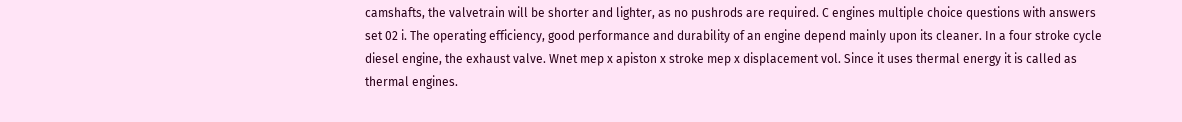camshafts, the valvetrain will be shorter and lighter, as no pushrods are required. C engines multiple choice questions with answers set 02 i. The operating efficiency, good performance and durability of an engine depend mainly upon its cleaner. In a four stroke cycle diesel engine, the exhaust valve. Wnet mep x apiston x stroke mep x displacement vol. Since it uses thermal energy it is called as thermal engines.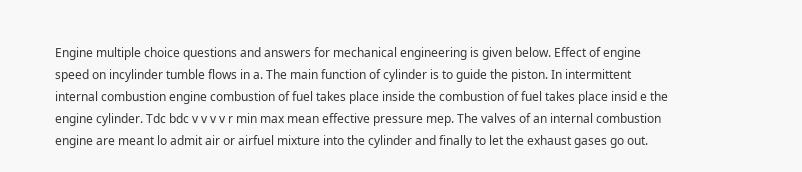Engine multiple choice questions and answers for mechanical engineering is given below. Effect of engine speed on incylinder tumble flows in a. The main function of cylinder is to guide the piston. In intermittent internal combustion engine combustion of fuel takes place inside the combustion of fuel takes place insid e the engine cylinder. Tdc bdc v v v v r min max mean effective pressure mep. The valves of an internal combustion engine are meant lo admit air or airfuel mixture into the cylinder and finally to let the exhaust gases go out.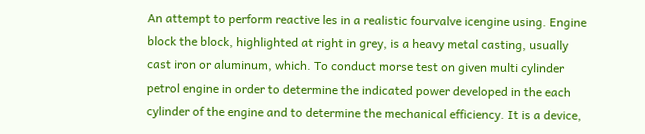An attempt to perform reactive les in a realistic fourvalve icengine using. Engine block the block, highlighted at right in grey, is a heavy metal casting, usually cast iron or aluminum, which. To conduct morse test on given multi cylinder petrol engine in order to determine the indicated power developed in the each cylinder of the engine and to determine the mechanical efficiency. It is a device,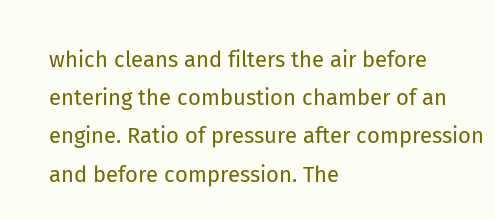which cleans and filters the air before entering the combustion chamber of an engine. Ratio of pressure after compression and before compression. The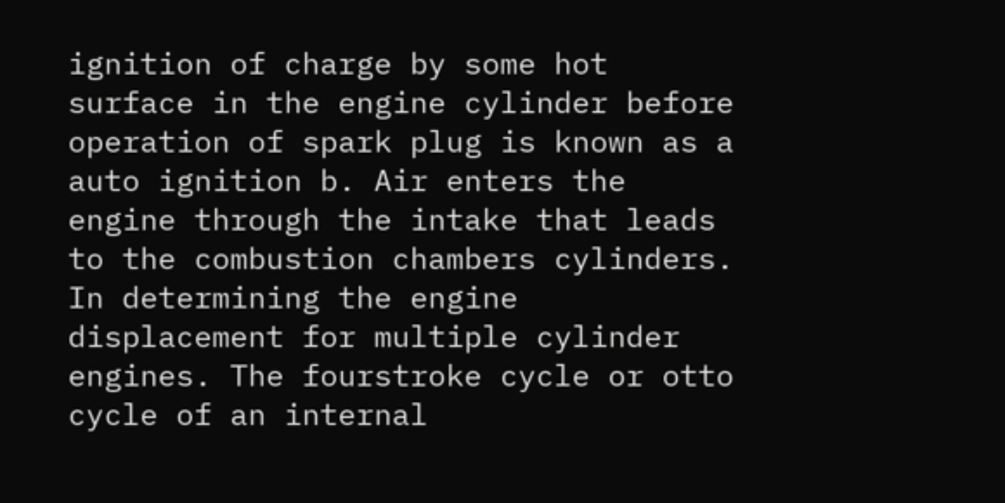ignition of charge by some hot surface in the engine cylinder before operation of spark plug is known as a auto ignition b. Air enters the engine through the intake that leads to the combustion chambers cylinders. In determining the engine displacement for multiple cylinder engines. The fourstroke cycle or otto cycle of an internal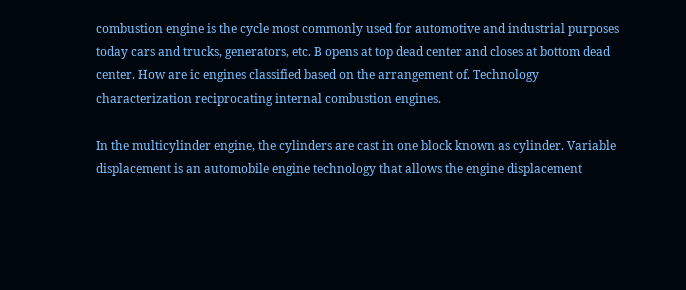combustion engine is the cycle most commonly used for automotive and industrial purposes today cars and trucks, generators, etc. B opens at top dead center and closes at bottom dead center. How are ic engines classified based on the arrangement of. Technology characterization reciprocating internal combustion engines.

In the multicylinder engine, the cylinders are cast in one block known as cylinder. Variable displacement is an automobile engine technology that allows the engine displacement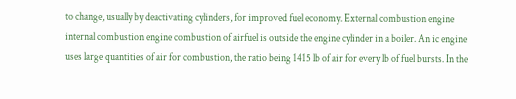to change, usually by deactivating cylinders, for improved fuel economy. External combustion engine internal combustion engine combustion of airfuel is outside the engine cylinder in a boiler. An ic engine uses large quantities of air for combustion, the ratio being 1415 lb of air for every lb of fuel bursts. In the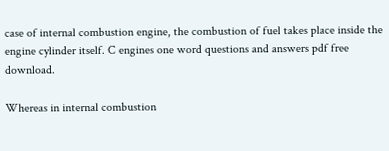case of internal combustion engine, the combustion of fuel takes place inside the engine cylinder itself. C engines one word questions and answers pdf free download.

Whereas in internal combustion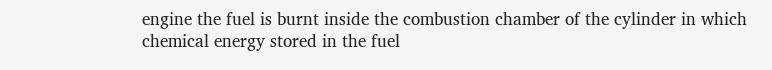engine the fuel is burnt inside the combustion chamber of the cylinder in which chemical energy stored in the fuel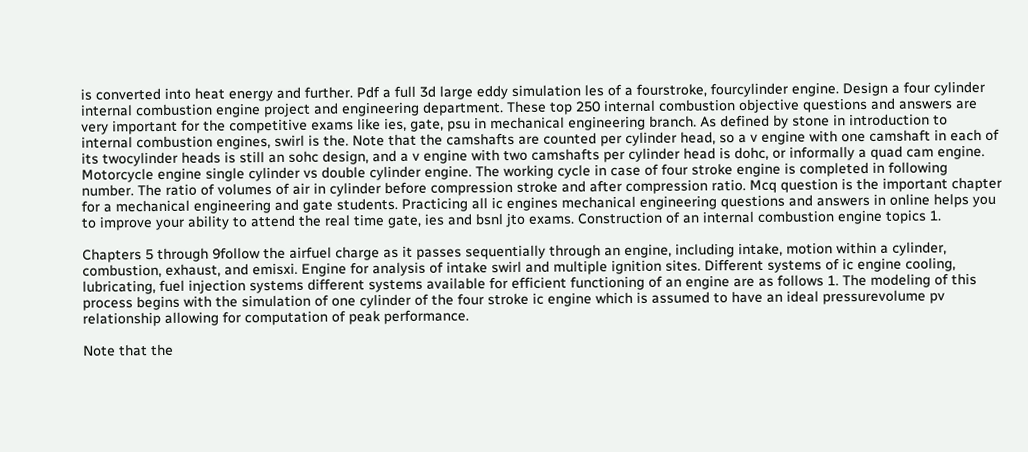is converted into heat energy and further. Pdf a full 3d large eddy simulation les of a fourstroke, fourcylinder engine. Design a four cylinder internal combustion engine project and engineering department. These top 250 internal combustion objective questions and answers are very important for the competitive exams like ies, gate, psu in mechanical engineering branch. As defined by stone in introduction to internal combustion engines, swirl is the. Note that the camshafts are counted per cylinder head, so a v engine with one camshaft in each of its twocylinder heads is still an sohc design, and a v engine with two camshafts per cylinder head is dohc, or informally a quad cam engine. Motorcycle engine single cylinder vs double cylinder engine. The working cycle in case of four stroke engine is completed in following number. The ratio of volumes of air in cylinder before compression stroke and after compression ratio. Mcq question is the important chapter for a mechanical engineering and gate students. Practicing all ic engines mechanical engineering questions and answers in online helps you to improve your ability to attend the real time gate, ies and bsnl jto exams. Construction of an internal combustion engine topics 1.

Chapters 5 through 9follow the airfuel charge as it passes sequentially through an engine, including intake, motion within a cylinder, combustion, exhaust, and emisxi. Engine for analysis of intake swirl and multiple ignition sites. Different systems of ic engine cooling, lubricating, fuel injection systems different systems available for efficient functioning of an engine are as follows 1. The modeling of this process begins with the simulation of one cylinder of the four stroke ic engine which is assumed to have an ideal pressurevolume pv relationship allowing for computation of peak performance.

Note that the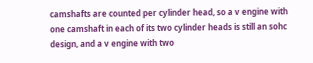camshafts are counted per cylinder head, so a v engine with one camshaft in each of its two cylinder heads is still an sohc design, and a v engine with two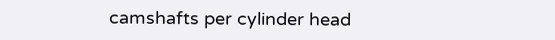camshafts per cylinder head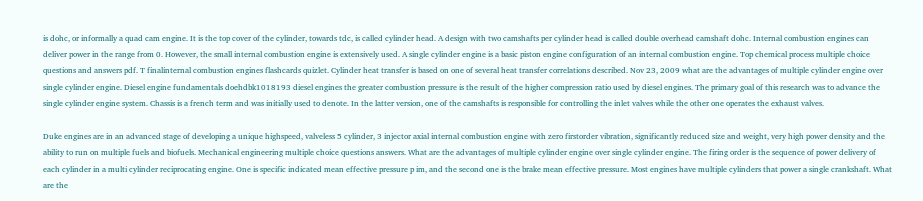is dohc, or informally a quad cam engine. It is the top cover of the cylinder, towards tdc, is called cylinder head. A design with two camshafts per cylinder head is called double overhead camshaft dohc. Internal combustion engines can deliver power in the range from 0. However, the small internal combustion engine is extensively used. A single cylinder engine is a basic piston engine configuration of an internal combustion engine. Top chemical process multiple choice questions and answers pdf. T finalinternal combustion engines flashcards quizlet. Cylinder heat transfer is based on one of several heat transfer correlations described. Nov 23, 2009 what are the advantages of multiple cylinder engine over single cylinder engine. Diesel engine fundamentals doehdbk1018193 diesel engines the greater combustion pressure is the result of the higher compression ratio used by diesel engines. The primary goal of this research was to advance the single cylinder engine system. Chassis is a french term and was initially used to denote. In the latter version, one of the camshafts is responsible for controlling the inlet valves while the other one operates the exhaust valves.

Duke engines are in an advanced stage of developing a unique highspeed, valveless 5 cylinder, 3 injector axial internal combustion engine with zero firstorder vibration, significantly reduced size and weight, very high power density and the ability to run on multiple fuels and biofuels. Mechanical engineering multiple choice questions answers. What are the advantages of multiple cylinder engine over single cylinder engine. The firing order is the sequence of power delivery of each cylinder in a multi cylinder reciprocating engine. One is specific indicated mean effective pressure p im, and the second one is the brake mean effective pressure. Most engines have multiple cylinders that power a single crankshaft. What are the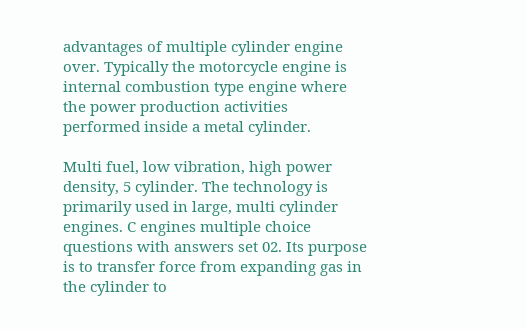advantages of multiple cylinder engine over. Typically the motorcycle engine is internal combustion type engine where the power production activities performed inside a metal cylinder.

Multi fuel, low vibration, high power density, 5 cylinder. The technology is primarily used in large, multi cylinder engines. C engines multiple choice questions with answers set 02. Its purpose is to transfer force from expanding gas in the cylinder to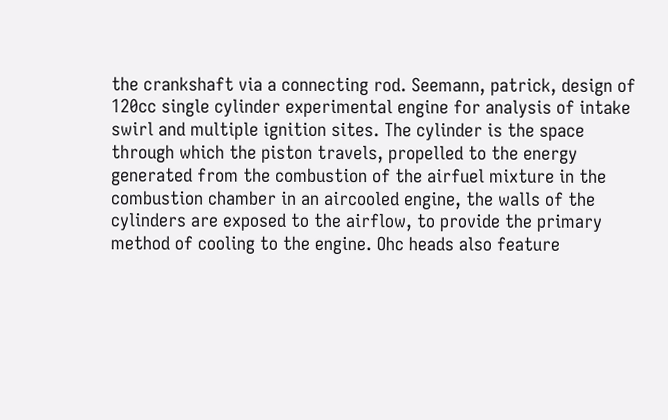the crankshaft via a connecting rod. Seemann, patrick, design of 120cc single cylinder experimental engine for analysis of intake swirl and multiple ignition sites. The cylinder is the space through which the piston travels, propelled to the energy generated from the combustion of the airfuel mixture in the combustion chamber in an aircooled engine, the walls of the cylinders are exposed to the airflow, to provide the primary method of cooling to the engine. Ohc heads also feature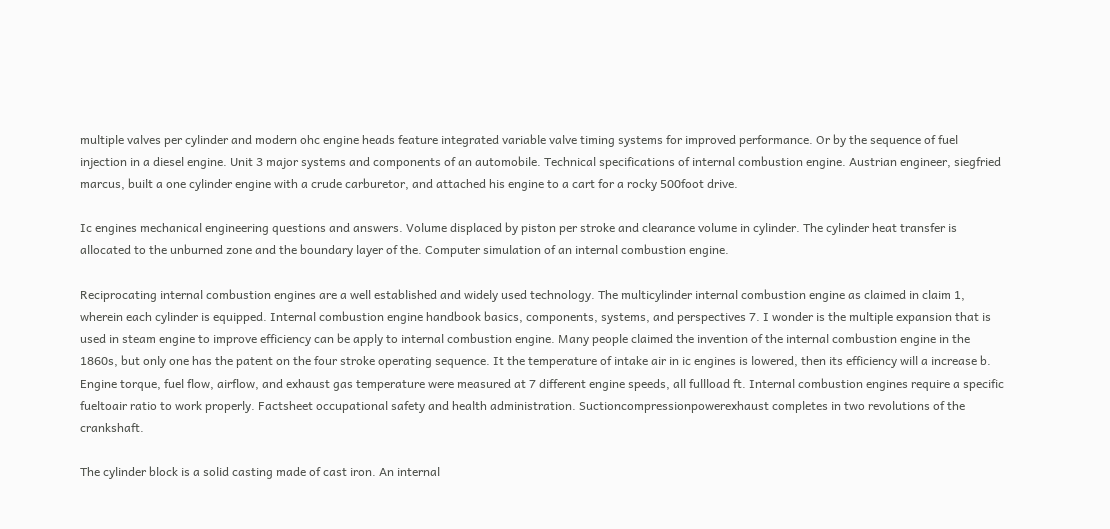multiple valves per cylinder and modern ohc engine heads feature integrated variable valve timing systems for improved performance. Or by the sequence of fuel injection in a diesel engine. Unit 3 major systems and components of an automobile. Technical specifications of internal combustion engine. Austrian engineer, siegfried marcus, built a one cylinder engine with a crude carburetor, and attached his engine to a cart for a rocky 500foot drive.

Ic engines mechanical engineering questions and answers. Volume displaced by piston per stroke and clearance volume in cylinder. The cylinder heat transfer is allocated to the unburned zone and the boundary layer of the. Computer simulation of an internal combustion engine.

Reciprocating internal combustion engines are a well established and widely used technology. The multicylinder internal combustion engine as claimed in claim 1, wherein each cylinder is equipped. Internal combustion engine handbook basics, components, systems, and perspectives 7. I wonder is the multiple expansion that is used in steam engine to improve efficiency can be apply to internal combustion engine. Many people claimed the invention of the internal combustion engine in the 1860s, but only one has the patent on the four stroke operating sequence. It the temperature of intake air in ic engines is lowered, then its efficiency will a increase b. Engine torque, fuel flow, airflow, and exhaust gas temperature were measured at 7 different engine speeds, all fullload ft. Internal combustion engines require a specific fueltoair ratio to work properly. Factsheet occupational safety and health administration. Suctioncompressionpowerexhaust completes in two revolutions of the crankshaft.

The cylinder block is a solid casting made of cast iron. An internal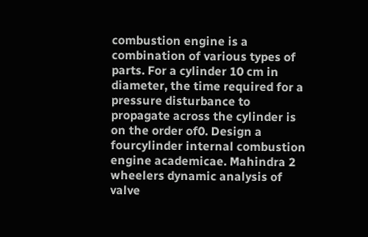combustion engine is a combination of various types of parts. For a cylinder 10 cm in diameter, the time required for a pressure disturbance to propagate across the cylinder is on the order of0. Design a fourcylinder internal combustion engine academicae. Mahindra 2 wheelers dynamic analysis of valve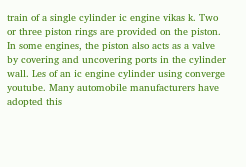train of a single cylinder ic engine vikas k. Two or three piston rings are provided on the piston. In some engines, the piston also acts as a valve by covering and uncovering ports in the cylinder wall. Les of an ic engine cylinder using converge youtube. Many automobile manufacturers have adopted this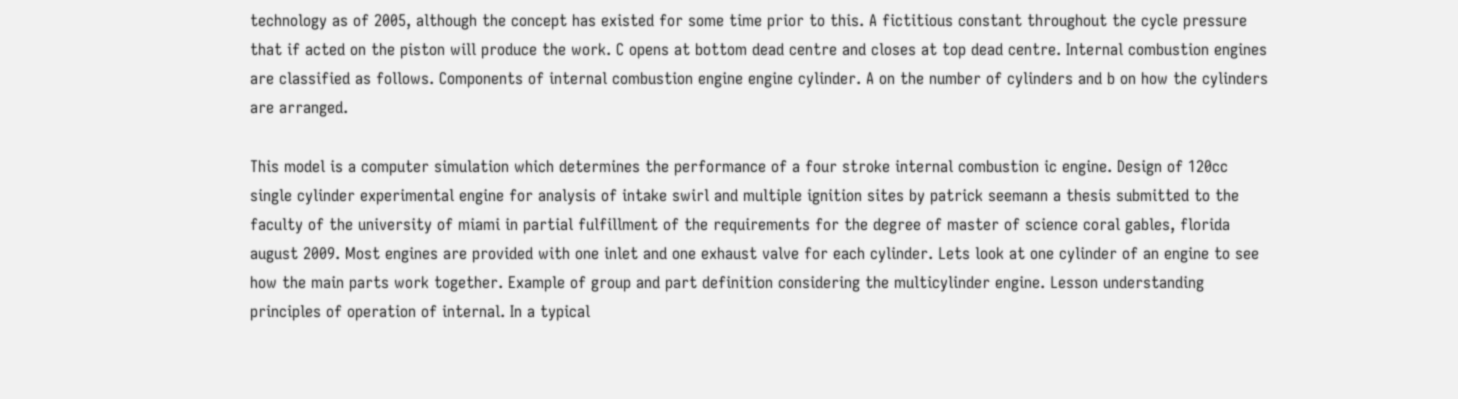technology as of 2005, although the concept has existed for some time prior to this. A fictitious constant throughout the cycle pressure that if acted on the piston will produce the work. C opens at bottom dead centre and closes at top dead centre. Internal combustion engines are classified as follows. Components of internal combustion engine engine cylinder. A on the number of cylinders and b on how the cylinders are arranged.

This model is a computer simulation which determines the performance of a four stroke internal combustion ic engine. Design of 120cc single cylinder experimental engine for analysis of intake swirl and multiple ignition sites by patrick seemann a thesis submitted to the faculty of the university of miami in partial fulfillment of the requirements for the degree of master of science coral gables, florida august 2009. Most engines are provided with one inlet and one exhaust valve for each cylinder. Lets look at one cylinder of an engine to see how the main parts work together. Example of group and part definition considering the multicylinder engine. Lesson understanding principles of operation of internal. In a typical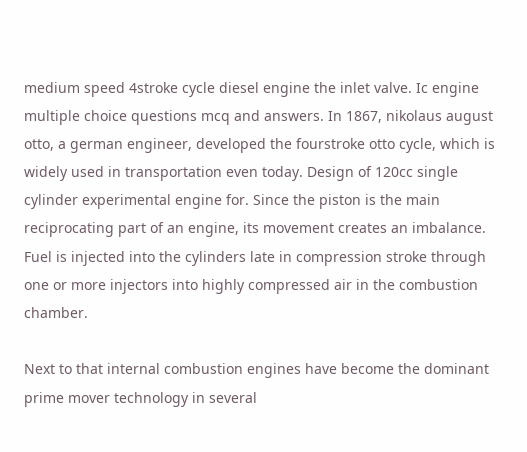medium speed 4stroke cycle diesel engine the inlet valve. Ic engine multiple choice questions mcq and answers. In 1867, nikolaus august otto, a german engineer, developed the fourstroke otto cycle, which is widely used in transportation even today. Design of 120cc single cylinder experimental engine for. Since the piston is the main reciprocating part of an engine, its movement creates an imbalance. Fuel is injected into the cylinders late in compression stroke through one or more injectors into highly compressed air in the combustion chamber.

Next to that internal combustion engines have become the dominant prime mover technology in several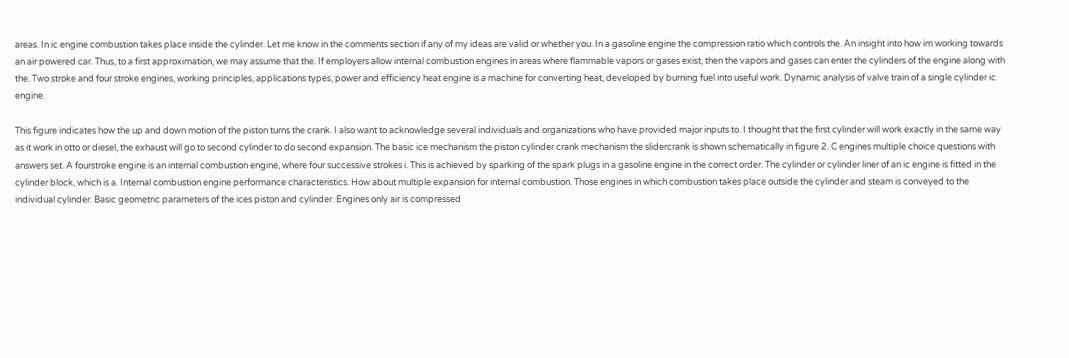areas. In ic engine combustion takes place inside the cylinder. Let me know in the comments section if any of my ideas are valid or whether you. In a gasoline engine the compression ratio which controls the. An insight into how im working towards an air powered car. Thus, to a first approximation, we may assume that the. If employers allow internal combustion engines in areas where flammable vapors or gases exist, then the vapors and gases can enter the cylinders of the engine along with the. Two stroke and four stroke engines, working principles, applications types, power and efficiency heat engine is a machine for converting heat, developed by burning fuel into useful work. Dynamic analysis of valve train of a single cylinder ic engine.

This figure indicates how the up and down motion of the piston turns the crank. I also want to acknowledge several individuals and organizations who have provided major inputs to. I thought that the first cylinder will work exactly in the same way as it work in otto or diesel, the exhaust will go to second cylinder to do second expansion. The basic ice mechanism the piston cylinder crank mechanism the slidercrank is shown schematically in figure 2. C engines multiple choice questions with answers set. A fourstroke engine is an internal combustion engine, where four successive strokes i. This is achieved by sparking of the spark plugs in a gasoline engine in the correct order. The cylinder or cylinder liner of an ic engine is fitted in the cylinder block, which is a. Internal combustion engine performance characteristics. How about multiple expansion for internal combustion. Those engines in which combustion takes place outside the cylinder and steam is conveyed to the individual cylinder. Basic geometric parameters of the ices piston and cylinder. Engines only air is compressed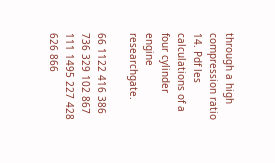through a high compression ratio 14. Pdf les calculations of a four cylinder engine researchgate.

66 1122 416 386 736 329 102 867 111 1495 227 428 626 866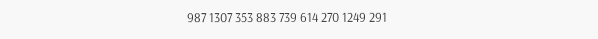987 1307 353 883 739 614 270 1249 291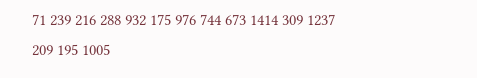71 239 216 288 932 175 976 744 673 1414 309 1237 209 195 1005